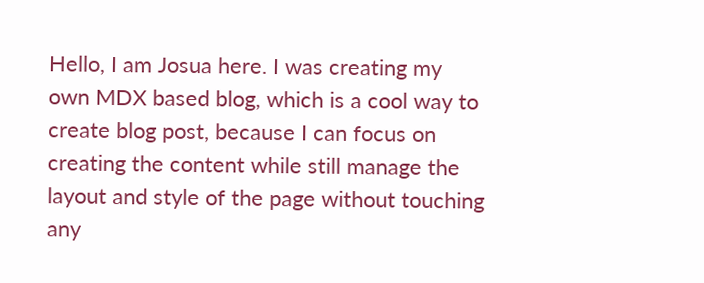Hello, I am Josua here. I was creating my own MDX based blog, which is a cool way to create blog post, because I can focus on creating the content while still manage the layout and style of the page without touching any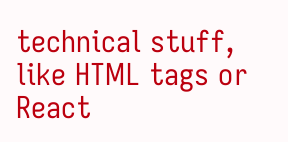technical stuff, like HTML tags or React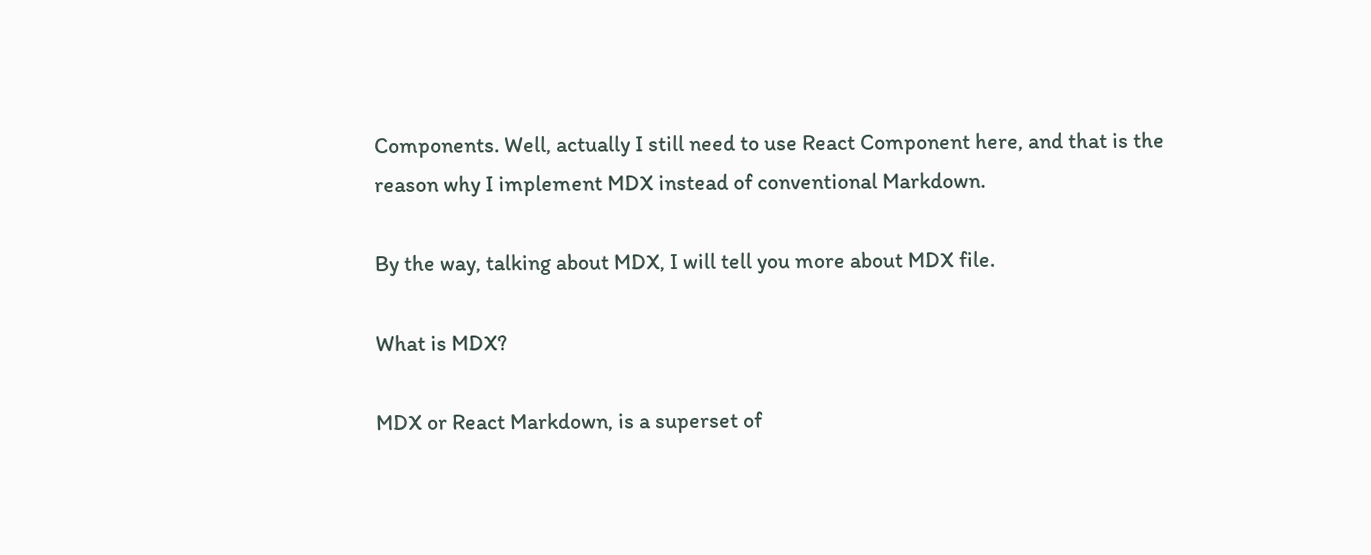Components. Well, actually I still need to use React Component here, and that is the reason why I implement MDX instead of conventional Markdown.

By the way, talking about MDX, I will tell you more about MDX file.

What is MDX?

MDX or React Markdown, is a superset of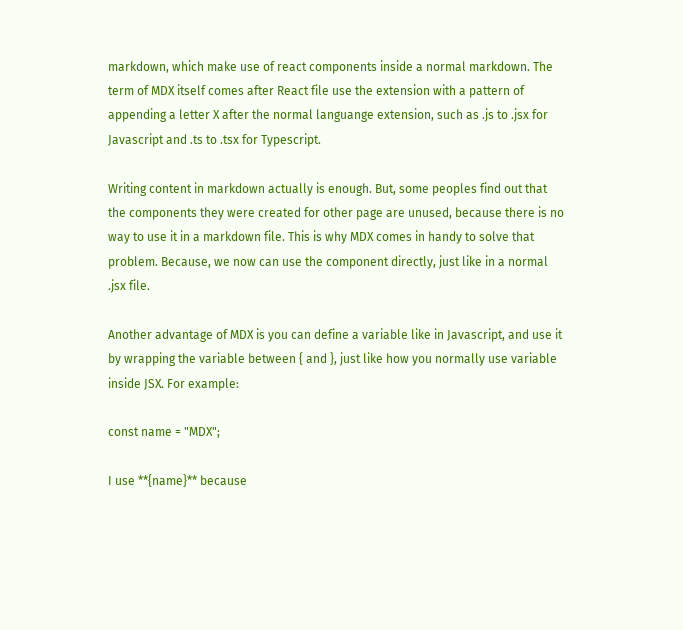markdown, which make use of react components inside a normal markdown. The term of MDX itself comes after React file use the extension with a pattern of appending a letter X after the normal languange extension, such as .js to .jsx for Javascript and .ts to .tsx for Typescript.

Writing content in markdown actually is enough. But, some peoples find out that the components they were created for other page are unused, because there is no way to use it in a markdown file. This is why MDX comes in handy to solve that problem. Because, we now can use the component directly, just like in a normal .jsx file.

Another advantage of MDX is you can define a variable like in Javascript, and use it by wrapping the variable between { and }, just like how you normally use variable inside JSX. For example:

const name = "MDX";

I use **{name}** because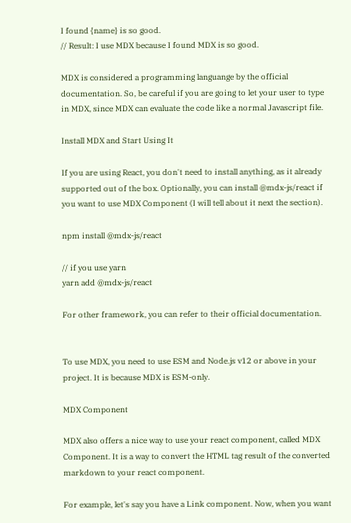I found {name} is so good.
// Result: I use MDX because I found MDX is so good.

MDX is considered a programming languange by the official documentation. So, be careful if you are going to let your user to type in MDX, since MDX can evaluate the code like a normal Javascript file.

Install MDX and Start Using It

If you are using React, you don't need to install anything, as it already supported out of the box. Optionally, you can install @mdx-js/react if you want to use MDX Component (I will tell about it next the section).

npm install @mdx-js/react

// if you use yarn
yarn add @mdx-js/react

For other framework, you can refer to their official documentation.


To use MDX, you need to use ESM and Node.js v12 or above in your project. It is because MDX is ESM-only.

MDX Component

MDX also offers a nice way to use your react component, called MDX Component. It is a way to convert the HTML tag result of the converted markdown to your react component.

For example, let's say you have a Link component. Now, when you want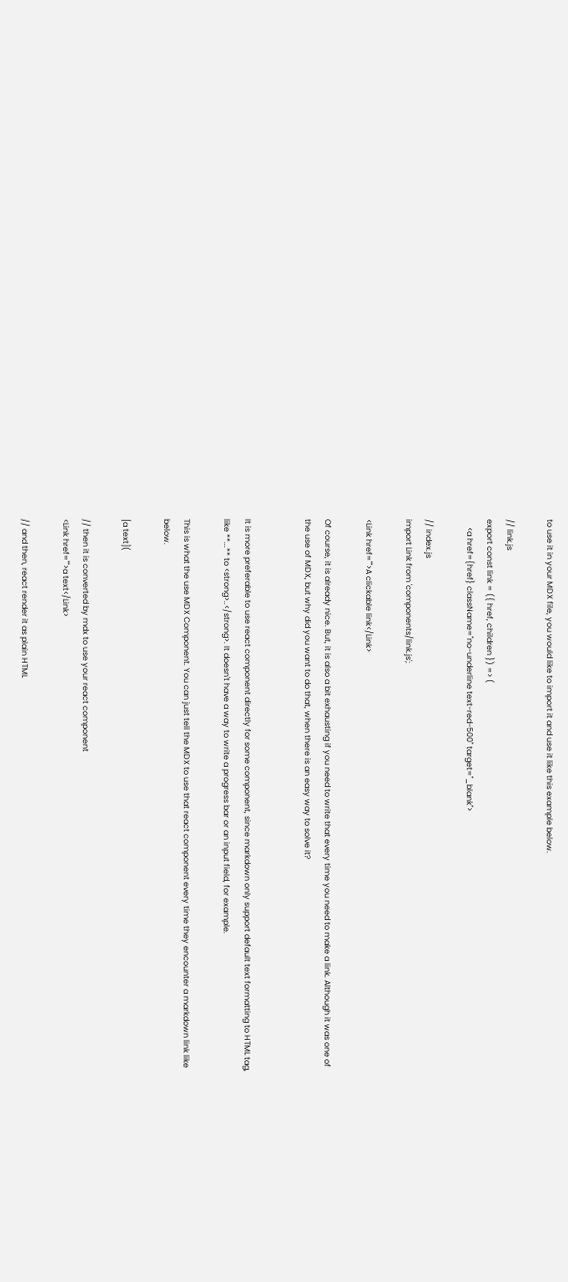to use it in your MDX file, you would like to import it and use it like this example below.

// link.js
export const link = ({ href, children }) => (
    <a href={href} className="no-underline text-red-500" target="_blank">

// index.js
import Link from 'components/link.js';

<Link href="">A clickable link</Link>

Of course, it is already nice. But, it is also a bit exhausting if you need to write that every time you need to make a link. Although it was one of the use of MDX, but why did you want to do that, when there is an easy way to solve it?


It is more preferable to use react component directly for some component, since markdown only support default text formatting to HTML tag, like **...** to <strong>..</strong>. It doesn't have a way to write a progress bar or an input field, for example.

This is what the use MDX Component. You can just tell the MDX to use that react component every time they encounter a markdown link like below.

[a text](

// then it is converted by mdx to use your react component
<Link href="">a text</Link>

// and then, react render it as plain HTML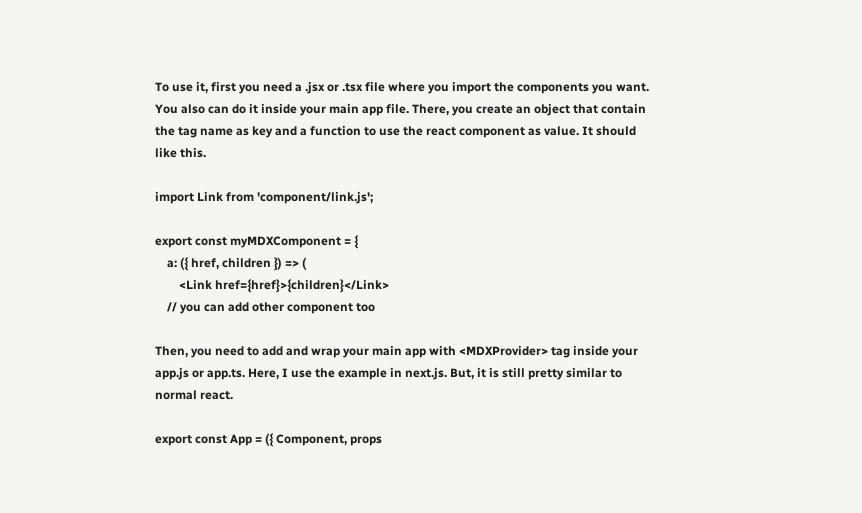To use it, first you need a .jsx or .tsx file where you import the components you want. You also can do it inside your main app file. There, you create an object that contain the tag name as key and a function to use the react component as value. It should like this.

import Link from 'component/link.js';

export const myMDXComponent = {
    a: ({ href, children }) => (
        <Link href={href}>{children}</Link>
    // you can add other component too

Then, you need to add and wrap your main app with <MDXProvider> tag inside your app.js or app.ts. Here, I use the example in next.js. But, it is still pretty similar to normal react.

export const App = ({ Component, props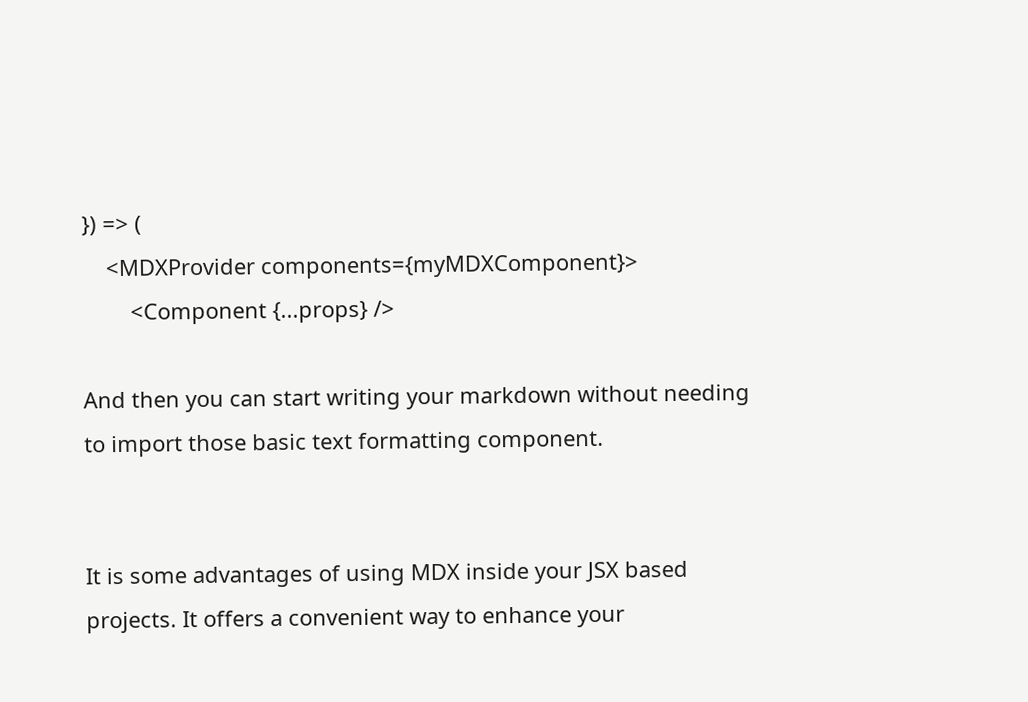}) => (
    <MDXProvider components={myMDXComponent}>
        <Component {...props} />

And then you can start writing your markdown without needing to import those basic text formatting component.


It is some advantages of using MDX inside your JSX based projects. It offers a convenient way to enhance your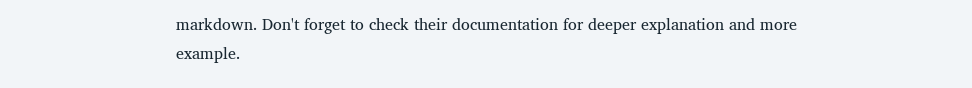markdown. Don't forget to check their documentation for deeper explanation and more example.